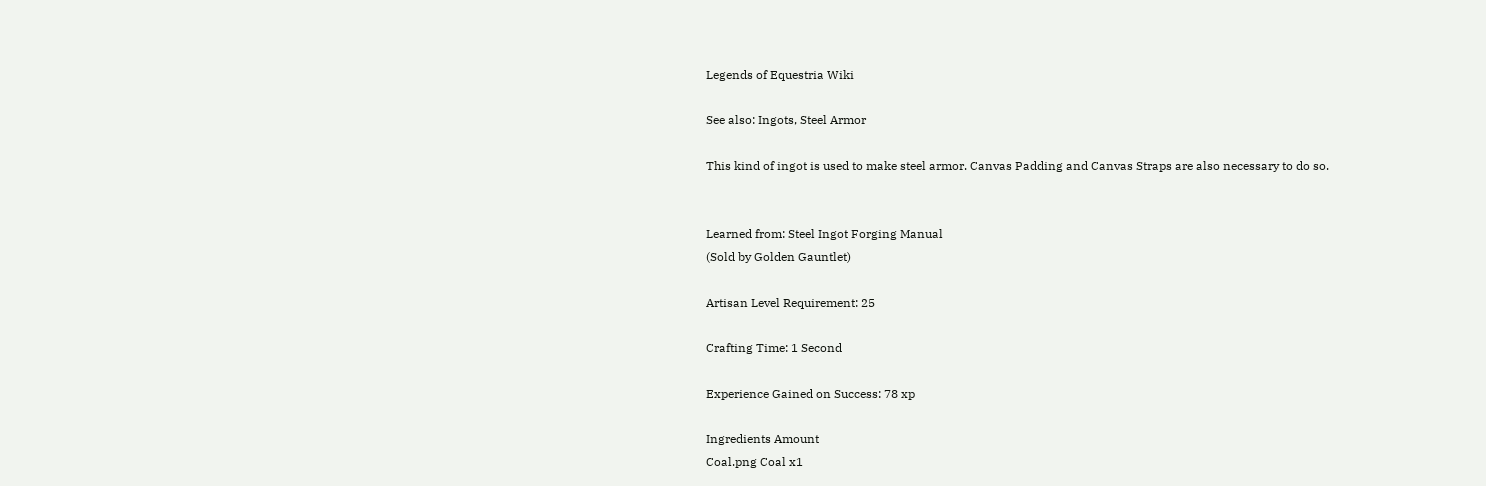Legends of Equestria Wiki

See also: Ingots, Steel Armor

This kind of ingot is used to make steel armor. Canvas Padding and Canvas Straps are also necessary to do so.


Learned from: Steel Ingot Forging Manual
(Sold by Golden Gauntlet)

Artisan Level Requirement: 25

Crafting Time: 1 Second

Experience Gained on Success: 78 xp

Ingredients Amount
Coal.png Coal x1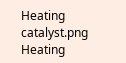Heating catalyst.png Heating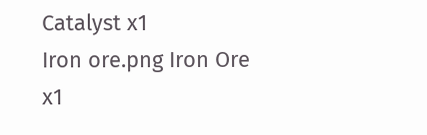Catalyst x1
Iron ore.png Iron Ore x1